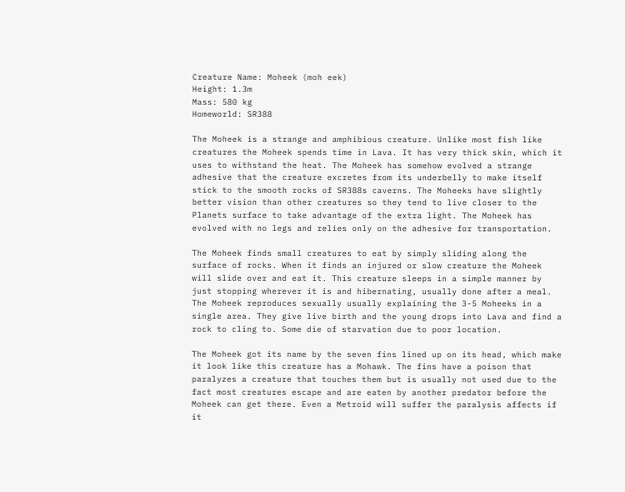Creature Name: Moheek (moh eek)
Height: 1.3m
Mass: 580 kg
Homeworld: SR388

The Moheek is a strange and amphibious creature. Unlike most fish like creatures the Moheek spends time in Lava. It has very thick skin, which it uses to withstand the heat. The Moheek has somehow evolved a strange adhesive that the creature excretes from its underbelly to make itself stick to the smooth rocks of SR388s caverns. The Moheeks have slightly better vision than other creatures so they tend to live closer to the Planets surface to take advantage of the extra light. The Moheek has evolved with no legs and relies only on the adhesive for transportation.

The Moheek finds small creatures to eat by simply sliding along the surface of rocks. When it finds an injured or slow creature the Moheek will slide over and eat it. This creature sleeps in a simple manner by just stopping wherever it is and hibernating, usually done after a meal. The Moheek reproduces sexually usually explaining the 3-5 Moheeks in a single area. They give live birth and the young drops into Lava and find a rock to cling to. Some die of starvation due to poor location.

The Moheek got its name by the seven fins lined up on its head, which make it look like this creature has a Mohawk. The fins have a poison that paralyzes a creature that touches them but is usually not used due to the fact most creatures escape and are eaten by another predator before the Moheek can get there. Even a Metroid will suffer the paralysis affects if it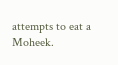attempts to eat a Moheek.